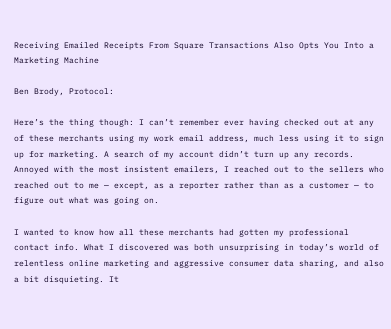Receiving Emailed Receipts From Square Transactions Also Opts You Into a Marketing Machine

Ben Brody, Protocol:

Here’s the thing though: I can’t remember ever having checked out at any of these merchants using my work email address, much less using it to sign up for marketing. A search of my account didn’t turn up any records. Annoyed with the most insistent emailers, I reached out to the sellers who reached out to me — except, as a reporter rather than as a customer — to figure out what was going on.

I wanted to know how all these merchants had gotten my professional contact info. What I discovered was both unsurprising in today’s world of relentless online marketing and aggressive consumer data sharing, and also a bit disquieting. It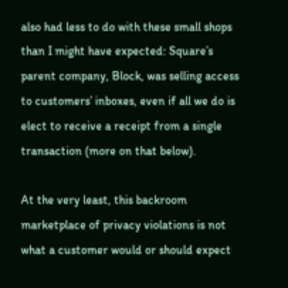also had less to do with these small shops than I might have expected: Square’s parent company, Block, was selling access to customers’ inboxes, even if all we do is elect to receive a receipt from a single transaction (more on that below).

At the very least, this backroom marketplace of privacy violations is not what a customer would or should expect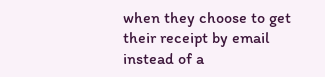when they choose to get their receipt by email instead of a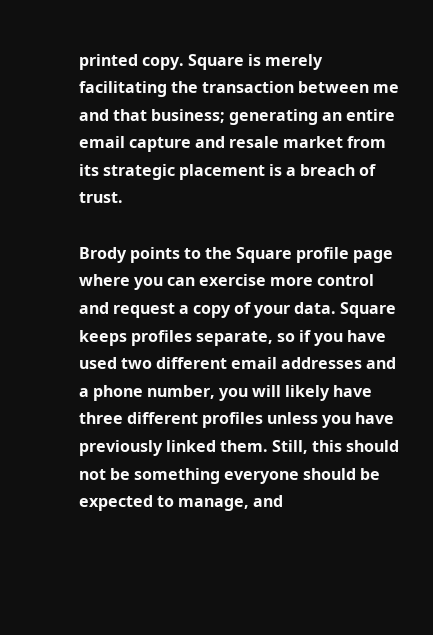printed copy. Square is merely facilitating the transaction between me and that business; generating an entire email capture and resale market from its strategic placement is a breach of trust.

Brody points to the Square profile page where you can exercise more control and request a copy of your data. Square keeps profiles separate, so if you have used two different email addresses and a phone number, you will likely have three different profiles unless you have previously linked them. Still, this should not be something everyone should be expected to manage, and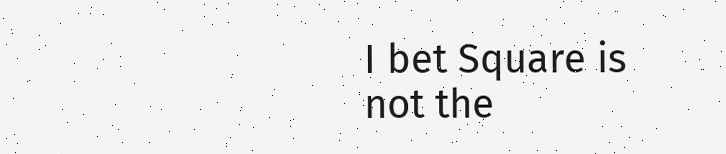I bet Square is not the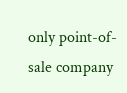only point-of-sale company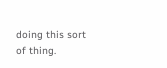doing this sort of thing.